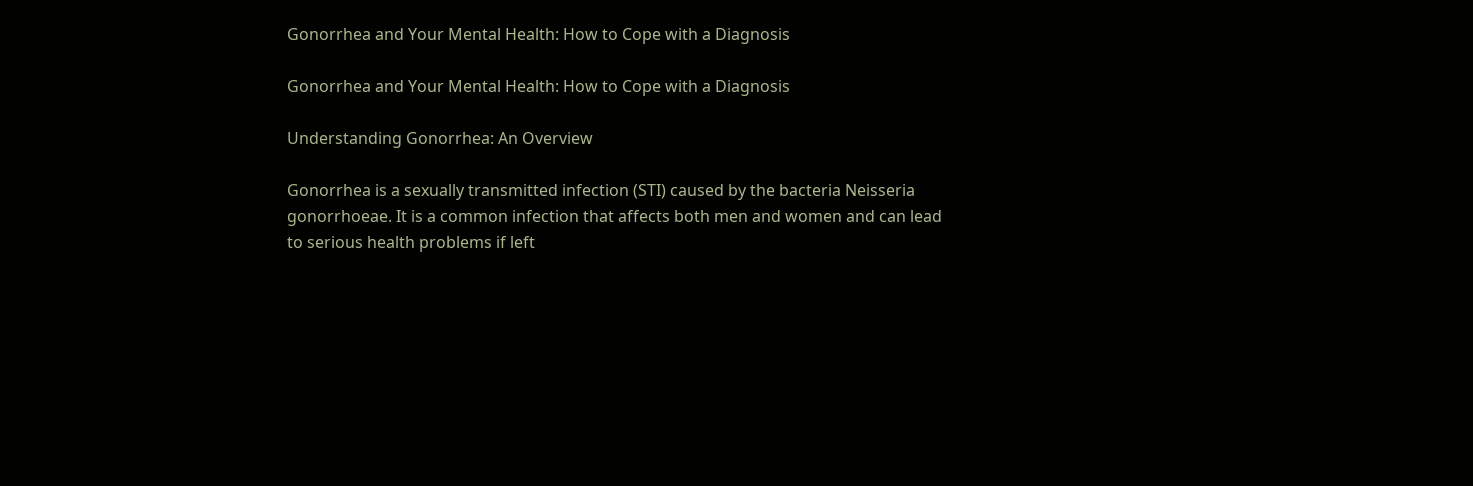Gonorrhea and Your Mental Health: How to Cope with a Diagnosis

Gonorrhea and Your Mental Health: How to Cope with a Diagnosis

Understanding Gonorrhea: An Overview

Gonorrhea is a sexually transmitted infection (STI) caused by the bacteria Neisseria gonorrhoeae. It is a common infection that affects both men and women and can lead to serious health problems if left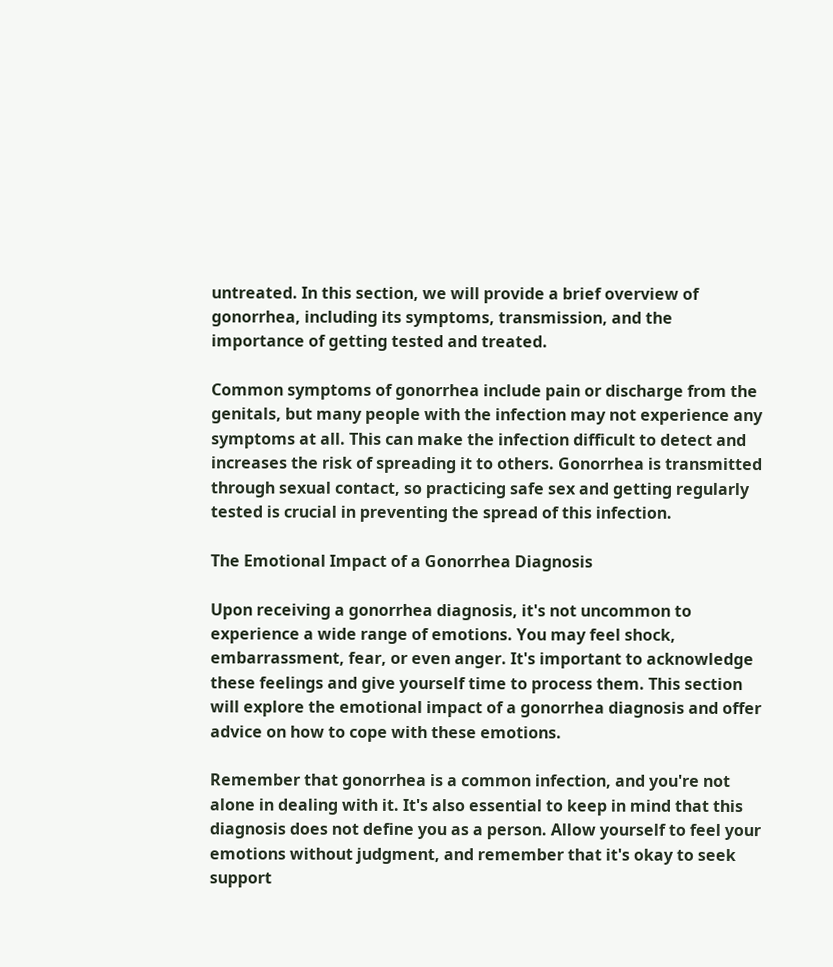untreated. In this section, we will provide a brief overview of gonorrhea, including its symptoms, transmission, and the importance of getting tested and treated.

Common symptoms of gonorrhea include pain or discharge from the genitals, but many people with the infection may not experience any symptoms at all. This can make the infection difficult to detect and increases the risk of spreading it to others. Gonorrhea is transmitted through sexual contact, so practicing safe sex and getting regularly tested is crucial in preventing the spread of this infection.

The Emotional Impact of a Gonorrhea Diagnosis

Upon receiving a gonorrhea diagnosis, it's not uncommon to experience a wide range of emotions. You may feel shock, embarrassment, fear, or even anger. It's important to acknowledge these feelings and give yourself time to process them. This section will explore the emotional impact of a gonorrhea diagnosis and offer advice on how to cope with these emotions.

Remember that gonorrhea is a common infection, and you're not alone in dealing with it. It's also essential to keep in mind that this diagnosis does not define you as a person. Allow yourself to feel your emotions without judgment, and remember that it's okay to seek support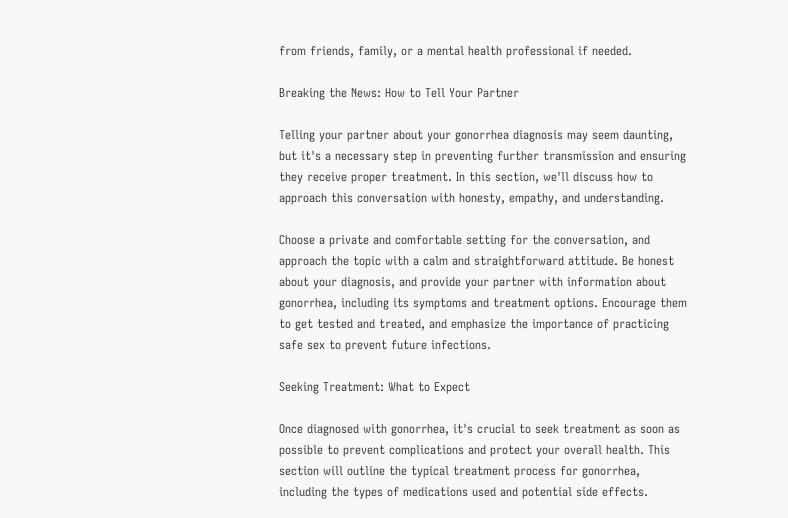from friends, family, or a mental health professional if needed.

Breaking the News: How to Tell Your Partner

Telling your partner about your gonorrhea diagnosis may seem daunting, but it's a necessary step in preventing further transmission and ensuring they receive proper treatment. In this section, we'll discuss how to approach this conversation with honesty, empathy, and understanding.

Choose a private and comfortable setting for the conversation, and approach the topic with a calm and straightforward attitude. Be honest about your diagnosis, and provide your partner with information about gonorrhea, including its symptoms and treatment options. Encourage them to get tested and treated, and emphasize the importance of practicing safe sex to prevent future infections.

Seeking Treatment: What to Expect

Once diagnosed with gonorrhea, it's crucial to seek treatment as soon as possible to prevent complications and protect your overall health. This section will outline the typical treatment process for gonorrhea, including the types of medications used and potential side effects.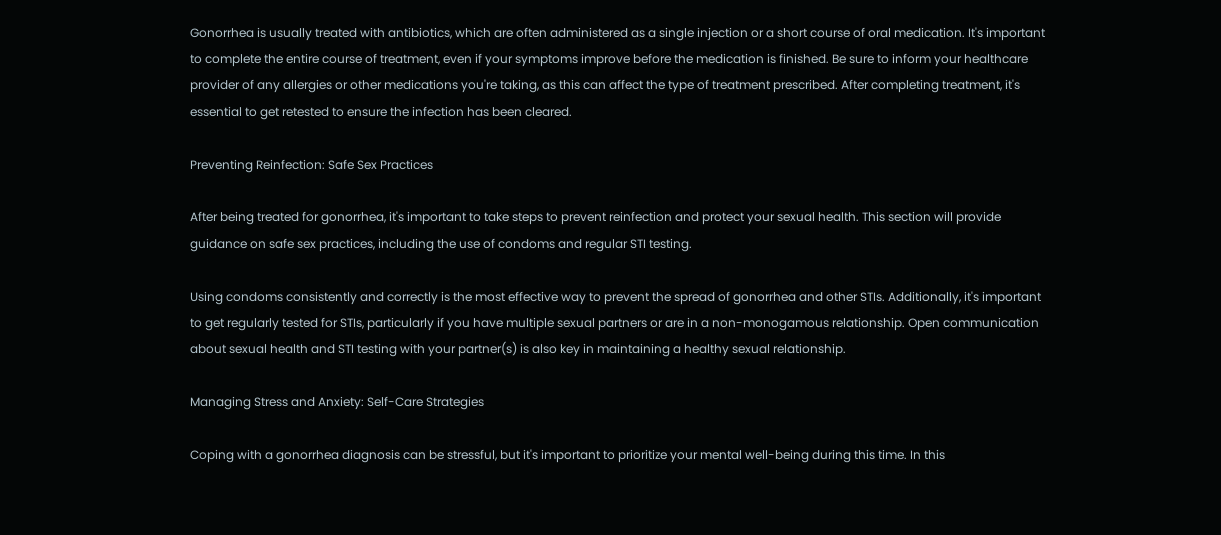Gonorrhea is usually treated with antibiotics, which are often administered as a single injection or a short course of oral medication. It's important to complete the entire course of treatment, even if your symptoms improve before the medication is finished. Be sure to inform your healthcare provider of any allergies or other medications you're taking, as this can affect the type of treatment prescribed. After completing treatment, it's essential to get retested to ensure the infection has been cleared.

Preventing Reinfection: Safe Sex Practices

After being treated for gonorrhea, it's important to take steps to prevent reinfection and protect your sexual health. This section will provide guidance on safe sex practices, including the use of condoms and regular STI testing.

Using condoms consistently and correctly is the most effective way to prevent the spread of gonorrhea and other STIs. Additionally, it's important to get regularly tested for STIs, particularly if you have multiple sexual partners or are in a non-monogamous relationship. Open communication about sexual health and STI testing with your partner(s) is also key in maintaining a healthy sexual relationship.

Managing Stress and Anxiety: Self-Care Strategies

Coping with a gonorrhea diagnosis can be stressful, but it's important to prioritize your mental well-being during this time. In this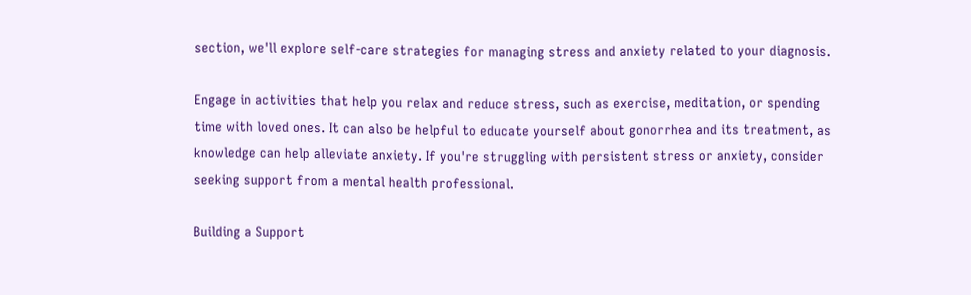section, we'll explore self-care strategies for managing stress and anxiety related to your diagnosis.

Engage in activities that help you relax and reduce stress, such as exercise, meditation, or spending time with loved ones. It can also be helpful to educate yourself about gonorrhea and its treatment, as knowledge can help alleviate anxiety. If you're struggling with persistent stress or anxiety, consider seeking support from a mental health professional.

Building a Support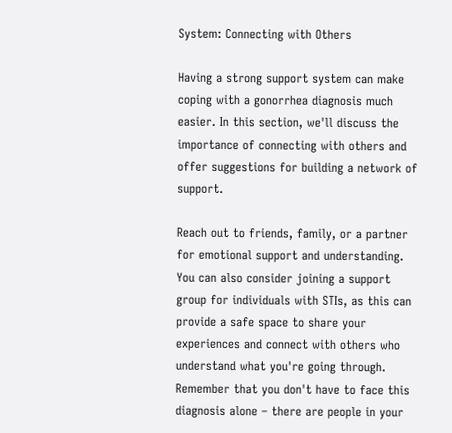System: Connecting with Others

Having a strong support system can make coping with a gonorrhea diagnosis much easier. In this section, we'll discuss the importance of connecting with others and offer suggestions for building a network of support.

Reach out to friends, family, or a partner for emotional support and understanding. You can also consider joining a support group for individuals with STIs, as this can provide a safe space to share your experiences and connect with others who understand what you're going through. Remember that you don't have to face this diagnosis alone – there are people in your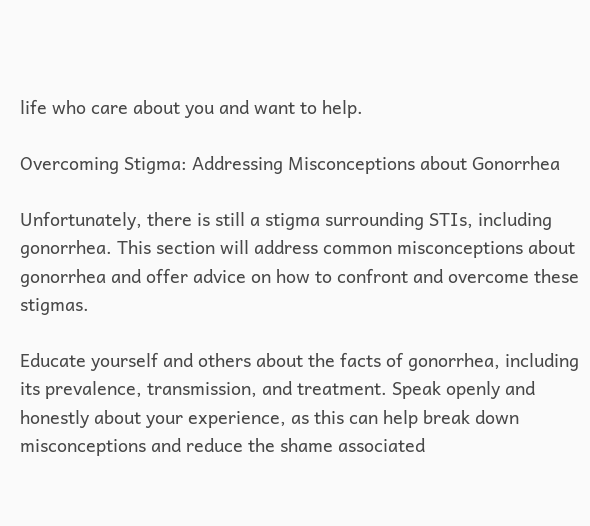life who care about you and want to help.

Overcoming Stigma: Addressing Misconceptions about Gonorrhea

Unfortunately, there is still a stigma surrounding STIs, including gonorrhea. This section will address common misconceptions about gonorrhea and offer advice on how to confront and overcome these stigmas.

Educate yourself and others about the facts of gonorrhea, including its prevalence, transmission, and treatment. Speak openly and honestly about your experience, as this can help break down misconceptions and reduce the shame associated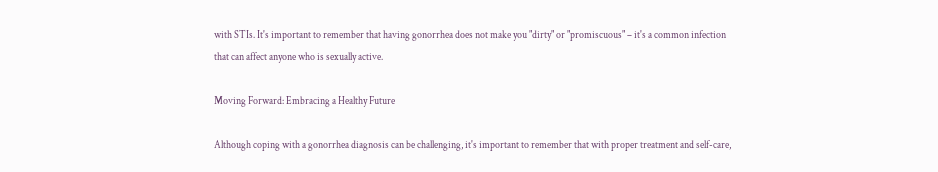with STIs. It's important to remember that having gonorrhea does not make you "dirty" or "promiscuous" – it's a common infection that can affect anyone who is sexually active.

Moving Forward: Embracing a Healthy Future

Although coping with a gonorrhea diagnosis can be challenging, it's important to remember that with proper treatment and self-care,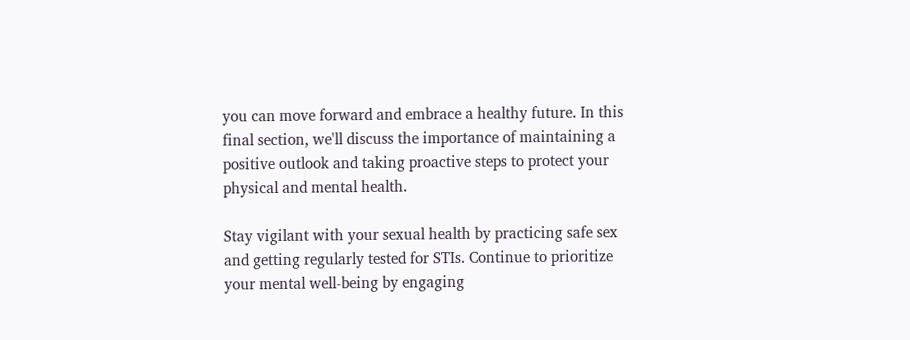you can move forward and embrace a healthy future. In this final section, we'll discuss the importance of maintaining a positive outlook and taking proactive steps to protect your physical and mental health.

Stay vigilant with your sexual health by practicing safe sex and getting regularly tested for STIs. Continue to prioritize your mental well-being by engaging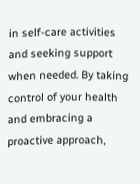in self-care activities and seeking support when needed. By taking control of your health and embracing a proactive approach,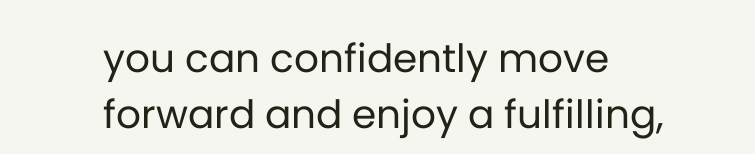you can confidently move forward and enjoy a fulfilling,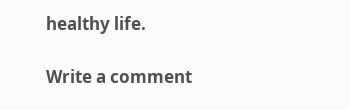healthy life.

Write a comment